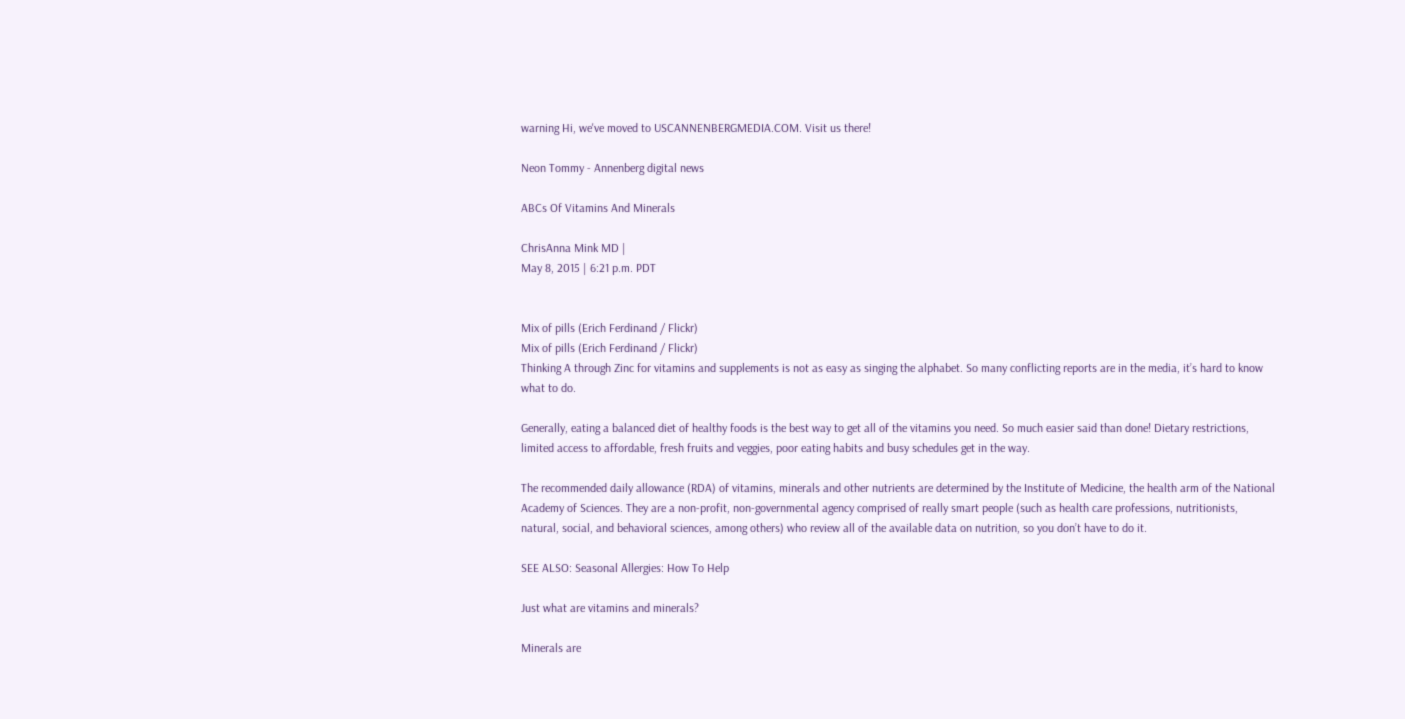warning Hi, we've moved to USCANNENBERGMEDIA.COM. Visit us there!

Neon Tommy - Annenberg digital news

ABCs Of Vitamins And Minerals

ChrisAnna Mink MD |
May 8, 2015 | 6:21 p.m. PDT


Mix of pills (Erich Ferdinand / Flickr)
Mix of pills (Erich Ferdinand / Flickr)
Thinking A through Zinc for vitamins and supplements is not as easy as singing the alphabet. So many conflicting reports are in the media, it’s hard to know what to do.

Generally, eating a balanced diet of healthy foods is the best way to get all of the vitamins you need. So much easier said than done! Dietary restrictions, limited access to affordable, fresh fruits and veggies, poor eating habits and busy schedules get in the way.

The recommended daily allowance (RDA) of vitamins, minerals and other nutrients are determined by the Institute of Medicine, the health arm of the National Academy of Sciences. They are a non-profit, non-governmental agency comprised of really smart people (such as health care professions, nutritionists, natural, social, and behavioral sciences, among others) who review all of the available data on nutrition, so you don’t have to do it.

SEE ALSO: Seasonal Allergies: How To Help

Just what are vitamins and minerals?

Minerals are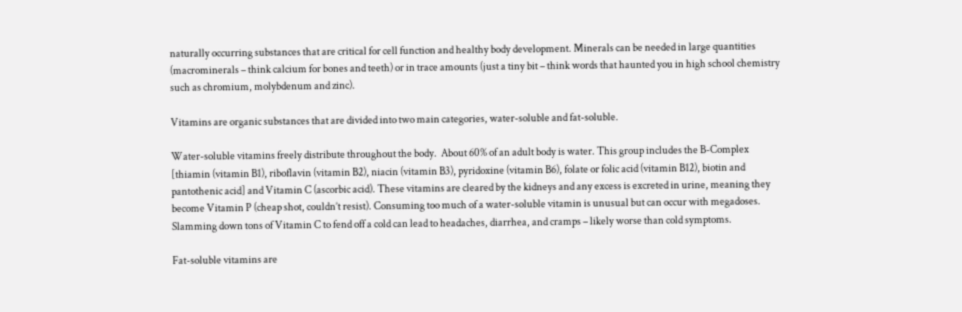naturally occurring substances that are critical for cell function and healthy body development. Minerals can be needed in large quantities (macrominerals – think calcium for bones and teeth) or in trace amounts (just a tiny bit – think words that haunted you in high school chemistry such as chromium, molybdenum and zinc).

Vitamins are organic substances that are divided into two main categories, water-soluble and fat-soluble.

Water-soluble vitamins freely distribute throughout the body.  About 60% of an adult body is water. This group includes the B-Complex [thiamin (vitamin B1), riboflavin (vitamin B2), niacin (vitamin B3), pyridoxine (vitamin B6), folate or folic acid (vitamin B12), biotin and pantothenic acid] and Vitamin C (ascorbic acid). These vitamins are cleared by the kidneys and any excess is excreted in urine, meaning they become Vitamin P (cheap shot, couldn’t resist). Consuming too much of a water-soluble vitamin is unusual but can occur with megadoses. Slamming down tons of Vitamin C to fend off a cold can lead to headaches, diarrhea, and cramps – likely worse than cold symptoms.

Fat-soluble vitamins are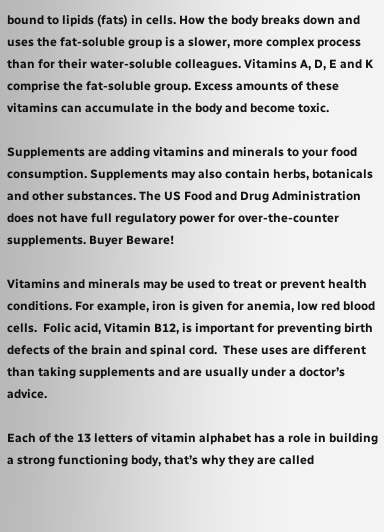bound to lipids (fats) in cells. How the body breaks down and uses the fat-soluble group is a slower, more complex process than for their water-soluble colleagues. Vitamins A, D, E and K comprise the fat-soluble group. Excess amounts of these vitamins can accumulate in the body and become toxic.

Supplements are adding vitamins and minerals to your food consumption. Supplements may also contain herbs, botanicals and other substances. The US Food and Drug Administration does not have full regulatory power for over-the-counter supplements. Buyer Beware!

Vitamins and minerals may be used to treat or prevent health conditions. For example, iron is given for anemia, low red blood cells.  Folic acid, Vitamin B12, is important for preventing birth defects of the brain and spinal cord.  These uses are different than taking supplements and are usually under a doctor’s advice.

Each of the 13 letters of vitamin alphabet has a role in building a strong functioning body, that’s why they are called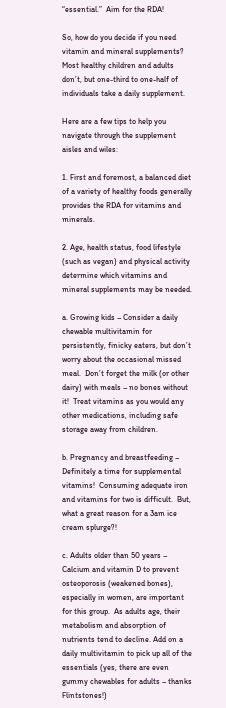“essential.”  Aim for the RDA!

So, how do you decide if you need vitamin and mineral supplements?  Most healthy children and adults don’t, but one-third to one-half of individuals take a daily supplement.

Here are a few tips to help you navigate through the supplement aisles and wiles:

1. First and foremost, a balanced diet of a variety of healthy foods generally provides the RDA for vitamins and minerals.

2. Age, health status, food lifestyle (such as vegan) and physical activity determine which vitamins and mineral supplements may be needed.

a. Growing kids – Consider a daily chewable multivitamin for persistently, finicky eaters, but don’t worry about the occasional missed meal.  Don’t forget the milk (or other dairy) with meals – no bones without it!  Treat vitamins as you would any other medications, including safe storage away from children.

b. Pregnancy and breastfeeding – Definitely a time for supplemental vitamins!  Consuming adequate iron and vitamins for two is difficult.  But, what a great reason for a 3am ice cream splurge?!

c. Adults older than 50 years – Calcium and vitamin D to prevent osteoporosis (weakened bones), especially in women, are important for this group.  As adults age, their metabolism and absorption of nutrients tend to decline. Add on a daily multivitamin to pick up all of the essentials (yes, there are even gummy chewables for adults – thanks Flintstones!)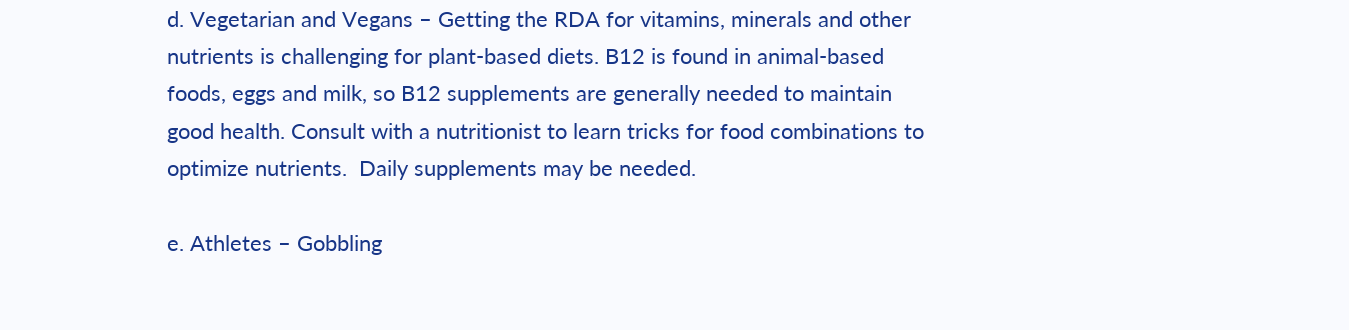d. Vegetarian and Vegans – Getting the RDA for vitamins, minerals and other nutrients is challenging for plant-based diets. B12 is found in animal-based foods, eggs and milk, so B12 supplements are generally needed to maintain good health. Consult with a nutritionist to learn tricks for food combinations to optimize nutrients.  Daily supplements may be needed.

e. Athletes – Gobbling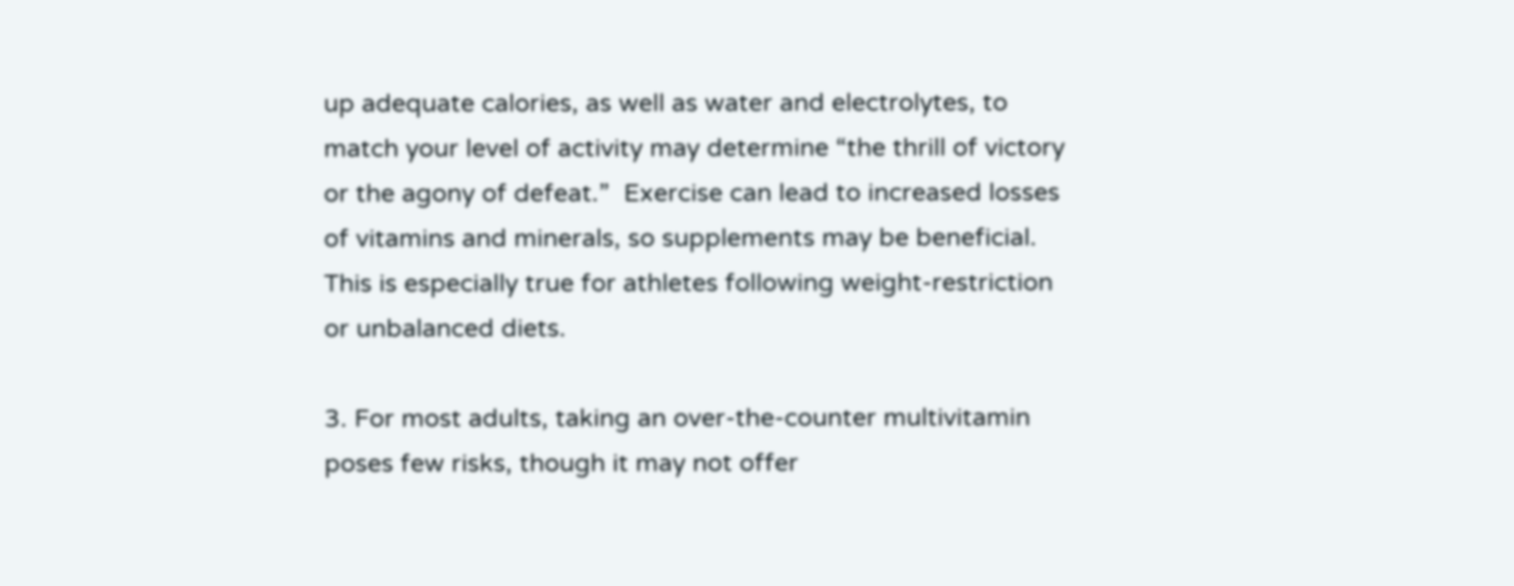up adequate calories, as well as water and electrolytes, to match your level of activity may determine “the thrill of victory or the agony of defeat.”  Exercise can lead to increased losses of vitamins and minerals, so supplements may be beneficial.  This is especially true for athletes following weight-restriction or unbalanced diets.

3. For most adults, taking an over-the-counter multivitamin poses few risks, though it may not offer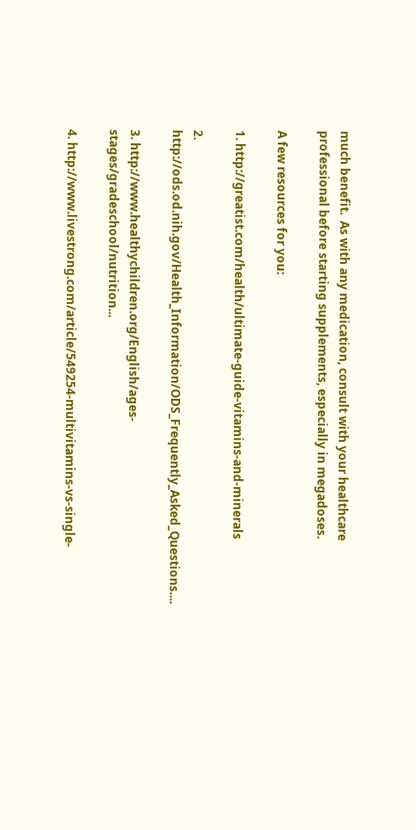much benefit.  As with any medication, consult with your healthcare professional before starting supplements, especially in megadoses.

A few resources for you:

1. http://greatist.com/health/ultimate-guide-vitamins-and-minerals

2. http://ods.od.nih.gov/Health_Information/ODS_Frequently_Asked_Questions....

3. http://www.healthychildren.org/English/ages-stages/gradeschool/nutrition...

4. http://www.livestrong.com/article/549254-multivitamins-vs-single-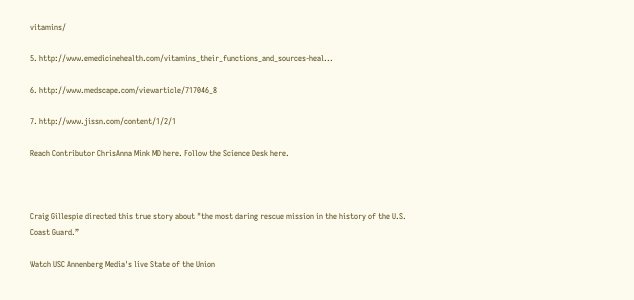vitamins/

5. http://www.emedicinehealth.com/vitamins_their_functions_and_sources-heal...

6. http://www.medscape.com/viewarticle/717046_8

7. http://www.jissn.com/content/1/2/1

Reach Contributor ChrisAnna Mink MD here. Follow the Science Desk here.



Craig Gillespie directed this true story about "the most daring rescue mission in the history of the U.S. Coast Guard.”

Watch USC Annenberg Media's live State of the Union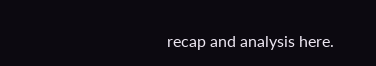recap and analysis here.